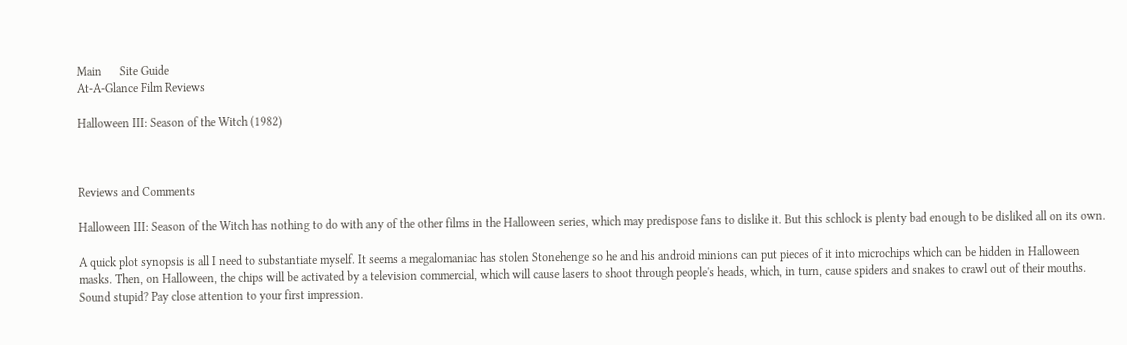Main      Site Guide
At-A-Glance Film Reviews

Halloween III: Season of the Witch (1982)



Reviews and Comments

Halloween III: Season of the Witch has nothing to do with any of the other films in the Halloween series, which may predispose fans to dislike it. But this schlock is plenty bad enough to be disliked all on its own.

A quick plot synopsis is all I need to substantiate myself. It seems a megalomaniac has stolen Stonehenge so he and his android minions can put pieces of it into microchips which can be hidden in Halloween masks. Then, on Halloween, the chips will be activated by a television commercial, which will cause lasers to shoot through people's heads, which, in turn, cause spiders and snakes to crawl out of their mouths. Sound stupid? Pay close attention to your first impression.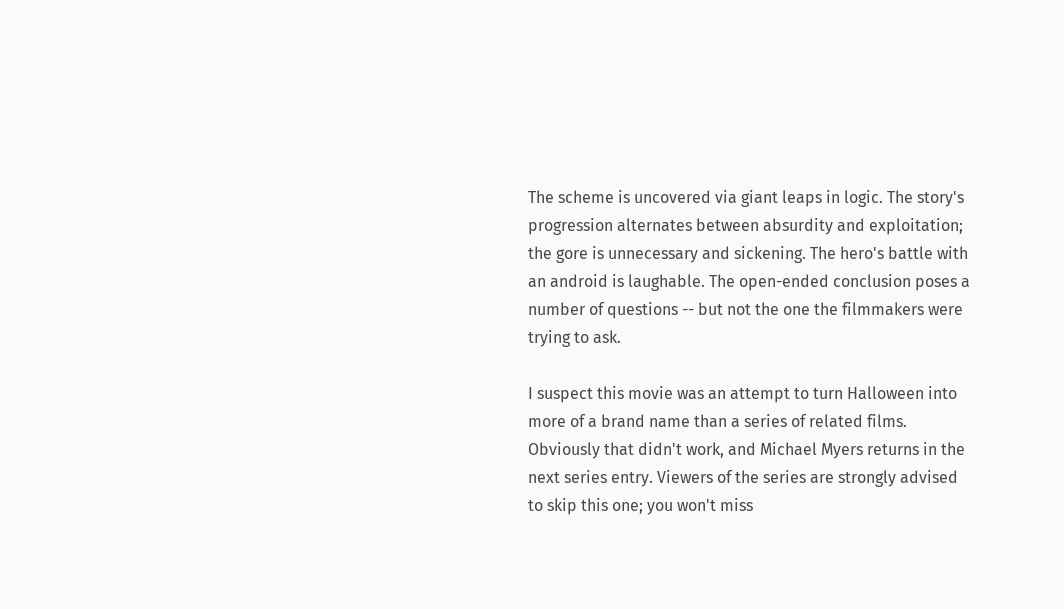The scheme is uncovered via giant leaps in logic. The story's progression alternates between absurdity and exploitation; the gore is unnecessary and sickening. The hero's battle with an android is laughable. The open-ended conclusion poses a number of questions -- but not the one the filmmakers were trying to ask.

I suspect this movie was an attempt to turn Halloween into more of a brand name than a series of related films. Obviously that didn't work, and Michael Myers returns in the next series entry. Viewers of the series are strongly advised to skip this one; you won't miss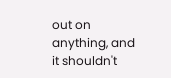out on anything, and it shouldn't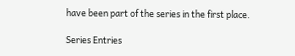have been part of the series in the first place.

Series Entries